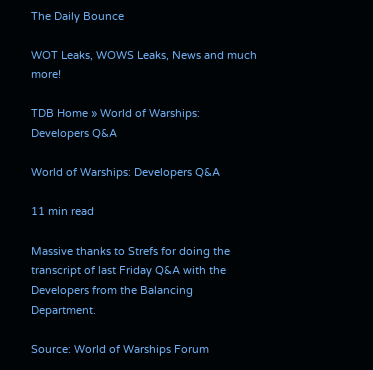The Daily Bounce

WOT Leaks, WOWS Leaks, News and much more!

TDB Home » World of Warships: Developers Q&A

World of Warships: Developers Q&A

11 min read

Massive thanks to Strefs for doing the transcript of last Friday Q&A with the Developers from the Balancing Department.

Source: World of Warships Forum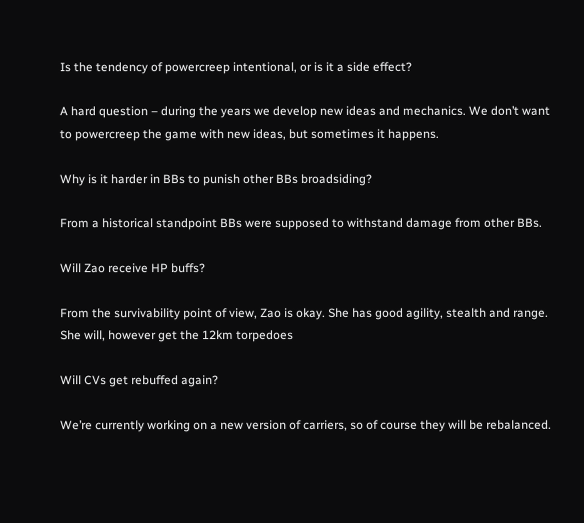Is the tendency of powercreep intentional, or is it a side effect?

A hard question – during the years we develop new ideas and mechanics. We don’t want to powercreep the game with new ideas, but sometimes it happens.

Why is it harder in BBs to punish other BBs broadsiding?

From a historical standpoint BBs were supposed to withstand damage from other BBs.

Will Zao receive HP buffs?

From the survivability point of view, Zao is okay. She has good agility, stealth and range. She will, however get the 12km torpedoes

Will CVs get rebuffed again?

We’re currently working on a new version of carriers, so of course they will be rebalanced.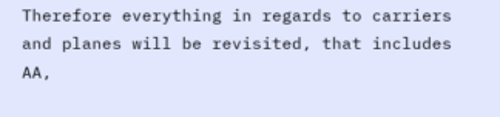Therefore everything in regards to carriers and planes will be revisited, that includes AA,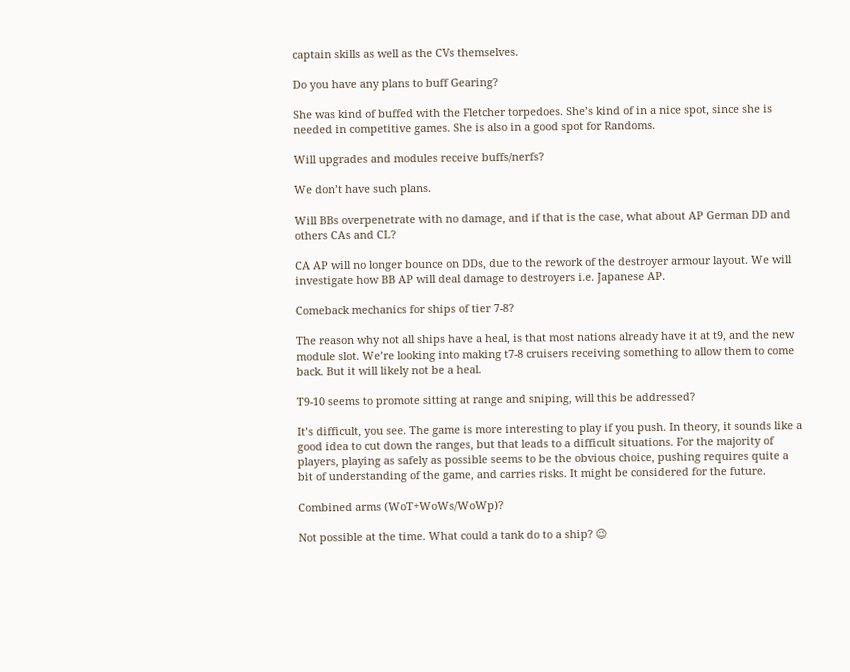captain skills as well as the CVs themselves.

Do you have any plans to buff Gearing?

She was kind of buffed with the Fletcher torpedoes. She’s kind of in a nice spot, since she is needed in competitive games. She is also in a good spot for Randoms.

Will upgrades and modules receive buffs/nerfs?

We don’t have such plans.

Will BBs overpenetrate with no damage, and if that is the case, what about AP German DD and others CAs and CL?

CA AP will no longer bounce on DDs, due to the rework of the destroyer armour layout. We will investigate how BB AP will deal damage to destroyers i.e. Japanese AP.

Comeback mechanics for ships of tier 7-8?

The reason why not all ships have a heal, is that most nations already have it at t9, and the new module slot. We’re looking into making t7-8 cruisers receiving something to allow them to come back. But it will likely not be a heal.

T9-10 seems to promote sitting at range and sniping, will this be addressed?

It’s difficult, you see. The game is more interesting to play if you push. In theory, it sounds like a good idea to cut down the ranges, but that leads to a difficult situations. For the majority of players, playing as safely as possible seems to be the obvious choice, pushing requires quite a bit of understanding of the game, and carries risks. It might be considered for the future.

Combined arms (WoT+WoWs/WoWp)?

Not possible at the time. What could a tank do to a ship? 😉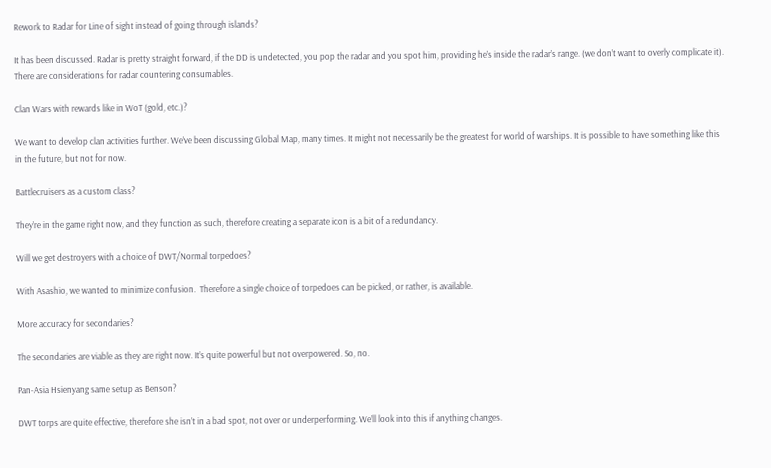Rework to Radar for Line of sight instead of going through islands?

It has been discussed. Radar is pretty straight forward, if the DD is undetected, you pop the radar and you spot him, providing he’s inside the radar’s range. (we don’t want to overly complicate it). There are considerations for radar countering consumables.

Clan Wars with rewards like in WoT (gold, etc.)?

We want to develop clan activities further. We’ve been discussing Global Map, many times. It might not necessarily be the greatest for world of warships. It is possible to have something like this in the future, but not for now.

Battlecruisers as a custom class?

They’re in the game right now, and they function as such, therefore creating a separate icon is a bit of a redundancy.

Will we get destroyers with a choice of DWT/Normal torpedoes?

With Asashio, we wanted to minimize confusion.  Therefore a single choice of torpedoes can be picked, or rather, is available.

More accuracy for secondaries?

The secondaries are viable as they are right now. It’s quite powerful but not overpowered. So, no.

Pan-Asia Hsienyang same setup as Benson?

DWT torps are quite effective, therefore she isn’t in a bad spot, not over or underperforming. We’ll look into this if anything changes.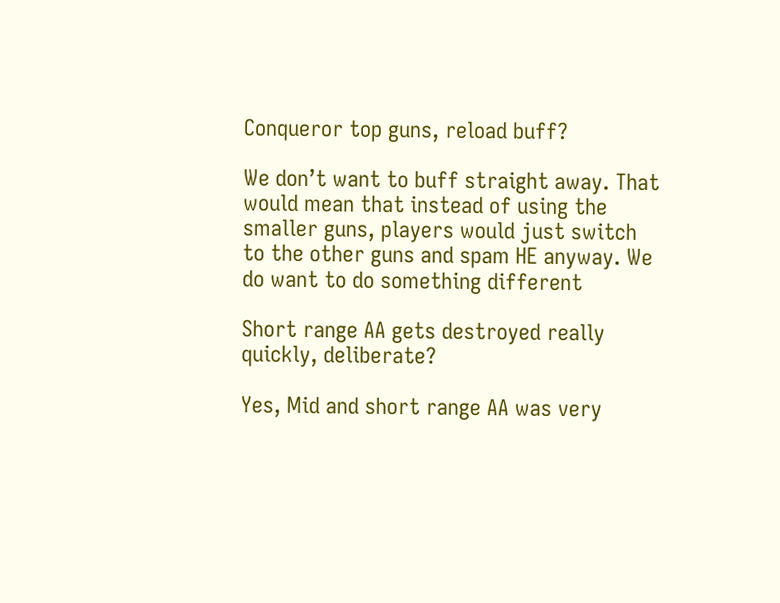Conqueror top guns, reload buff?

We don’t want to buff straight away. That would mean that instead of using the smaller guns, players would just switch to the other guns and spam HE anyway. We do want to do something different

Short range AA gets destroyed really quickly, deliberate?

Yes, Mid and short range AA was very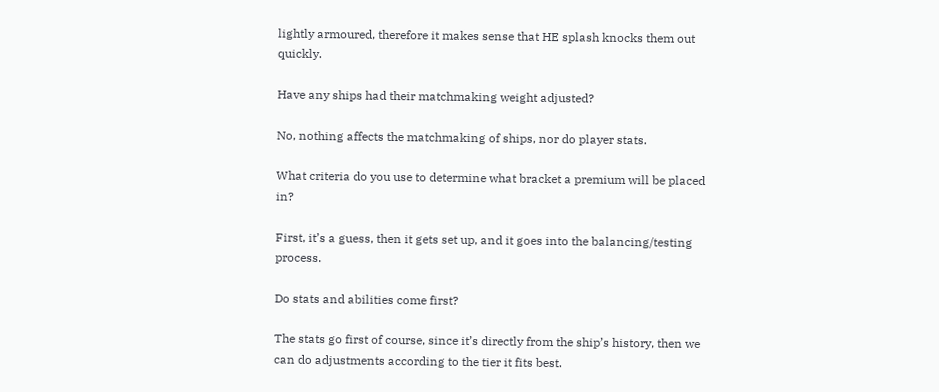lightly armoured, therefore it makes sense that HE splash knocks them out quickly.

Have any ships had their matchmaking weight adjusted?

No, nothing affects the matchmaking of ships, nor do player stats.

What criteria do you use to determine what bracket a premium will be placed in?

First, it’s a guess, then it gets set up, and it goes into the balancing/testing process.

Do stats and abilities come first?

The stats go first of course, since it’s directly from the ship’s history, then we can do adjustments according to the tier it fits best.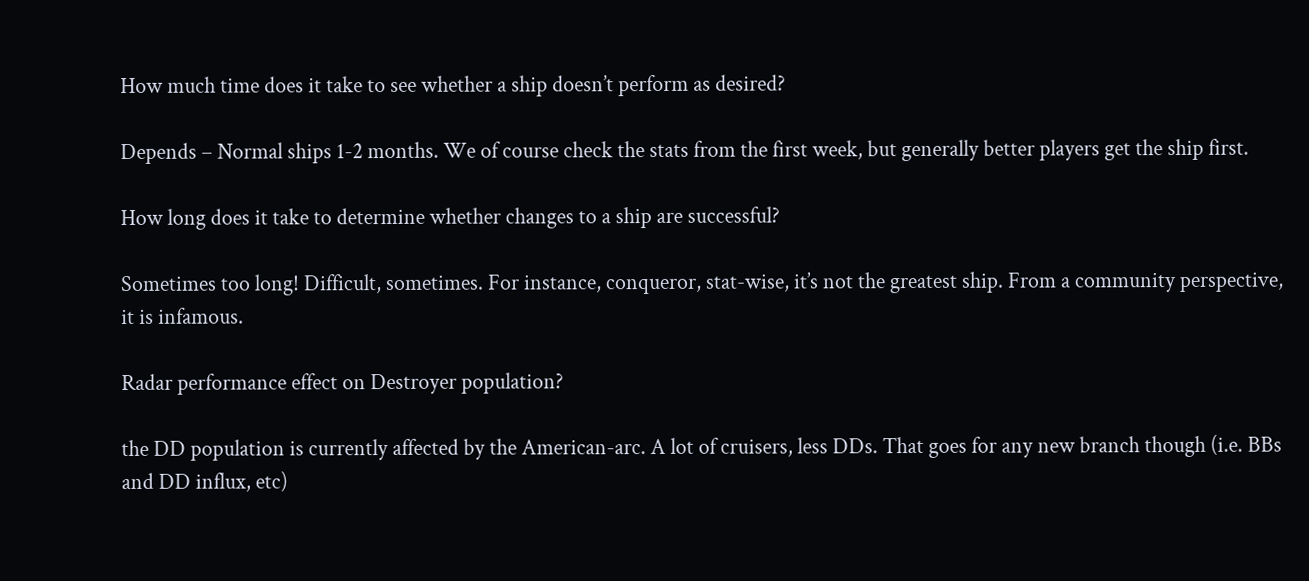How much time does it take to see whether a ship doesn’t perform as desired?

Depends – Normal ships 1-2 months. We of course check the stats from the first week, but generally better players get the ship first.

How long does it take to determine whether changes to a ship are successful?

Sometimes too long! Difficult, sometimes. For instance, conqueror, stat-wise, it’s not the greatest ship. From a community perspective, it is infamous.

Radar performance effect on Destroyer population?

the DD population is currently affected by the American-arc. A lot of cruisers, less DDs. That goes for any new branch though (i.e. BBs and DD influx, etc)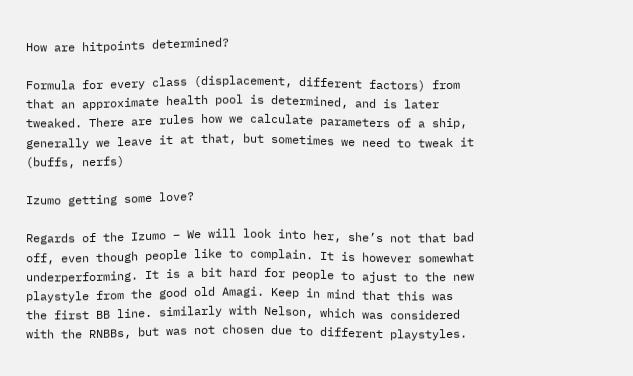How are hitpoints determined?

Formula for every class (displacement, different factors) from that an approximate health pool is determined, and is later tweaked. There are rules how we calculate parameters of a ship, generally we leave it at that, but sometimes we need to tweak it (buffs, nerfs)

Izumo getting some love?

Regards of the Izumo – We will look into her, she’s not that bad off, even though people like to complain. It is however somewhat underperforming. It is a bit hard for people to ajust to the new playstyle from the good old Amagi. Keep in mind that this was the first BB line. similarly with Nelson, which was considered with the RNBBs, but was not chosen due to different playstyles.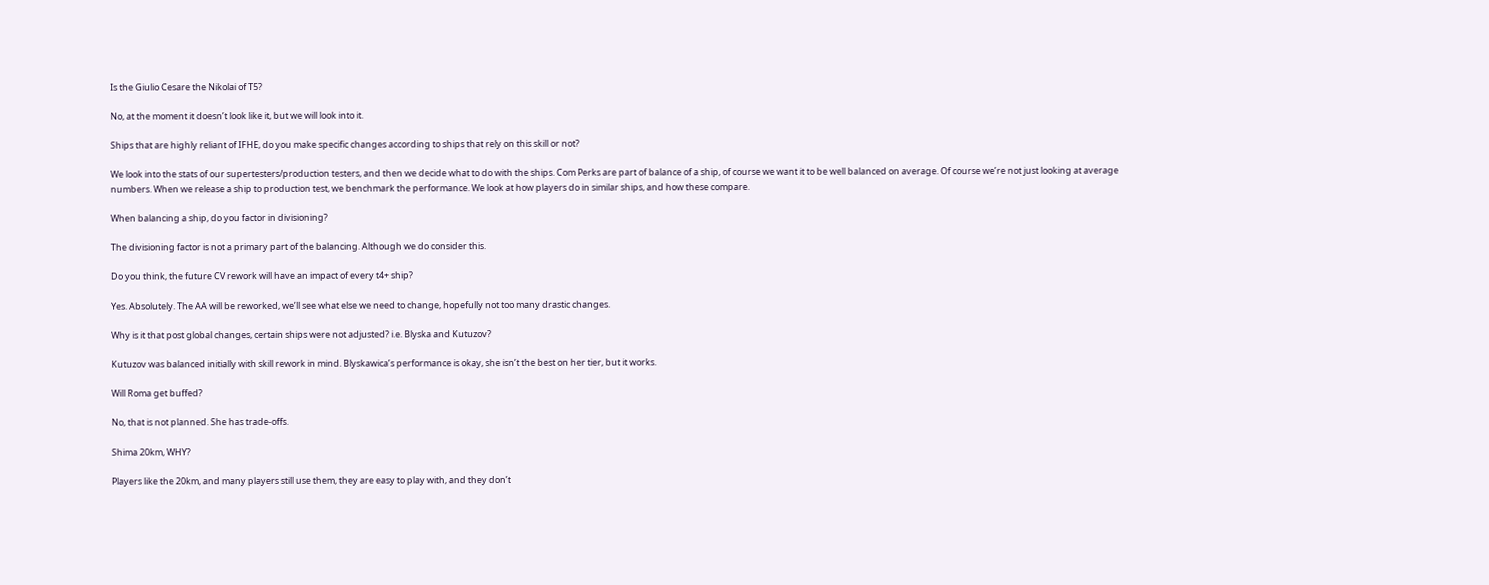Is the Giulio Cesare the Nikolai of T5?

No, at the moment it doesn’t look like it, but we will look into it.

Ships that are highly reliant of IFHE, do you make specific changes according to ships that rely on this skill or not?

We look into the stats of our supertesters/production testers, and then we decide what to do with the ships. Com Perks are part of balance of a ship, of course we want it to be well balanced on average. Of course we’re not just looking at average numbers. When we release a ship to production test, we benchmark the performance. We look at how players do in similar ships, and how these compare.

When balancing a ship, do you factor in divisioning?

The divisioning factor is not a primary part of the balancing. Although we do consider this.

Do you think, the future CV rework will have an impact of every t4+ ship?

Yes. Absolutely. The AA will be reworked, we’ll see what else we need to change, hopefully not too many drastic changes.

Why is it that post global changes, certain ships were not adjusted? i.e. Blyska and Kutuzov?

Kutuzov was balanced initially with skill rework in mind. Blyskawica’s performance is okay, she isn’t the best on her tier, but it works.

Will Roma get buffed?

No, that is not planned. She has trade-offs.

Shima 20km, WHY?

Players like the 20km, and many players still use them, they are easy to play with, and they don’t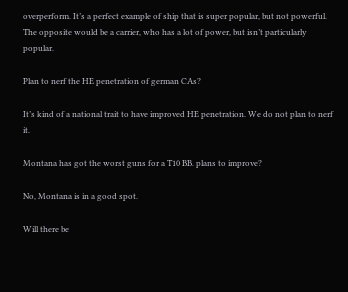overperform. It’s a perfect example of ship that is super popular, but not powerful. The opposite would be a carrier, who has a lot of power, but isn’t particularly popular.

Plan to nerf the HE penetration of german CAs?

It’s kind of a national trait to have improved HE penetration. We do not plan to nerf it.

Montana has got the worst guns for a T10 BB. plans to improve?

No, Montana is in a good spot.

Will there be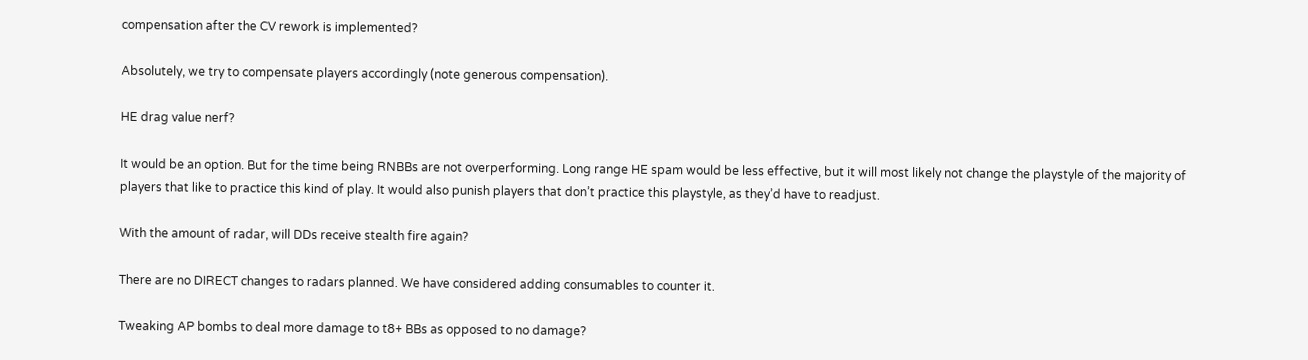compensation after the CV rework is implemented?

Absolutely, we try to compensate players accordingly (note generous compensation).

HE drag value nerf?

It would be an option. But for the time being RNBBs are not overperforming. Long range HE spam would be less effective, but it will most likely not change the playstyle of the majority of players that like to practice this kind of play. It would also punish players that don’t practice this playstyle, as they’d have to readjust.

With the amount of radar, will DDs receive stealth fire again?

There are no DIRECT changes to radars planned. We have considered adding consumables to counter it.

Tweaking AP bombs to deal more damage to t8+ BBs as opposed to no damage?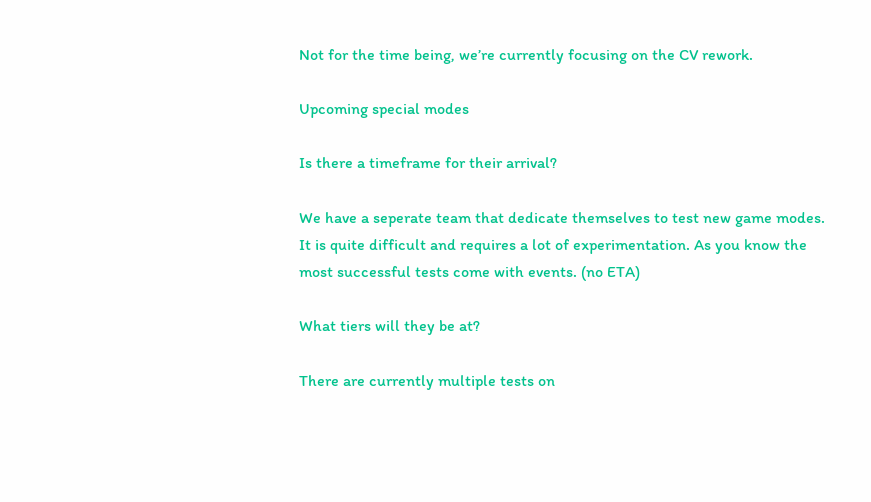Not for the time being, we’re currently focusing on the CV rework.

Upcoming special modes

Is there a timeframe for their arrival?

We have a seperate team that dedicate themselves to test new game modes. It is quite difficult and requires a lot of experimentation. As you know the most successful tests come with events. (no ETA)

What tiers will they be at?

There are currently multiple tests on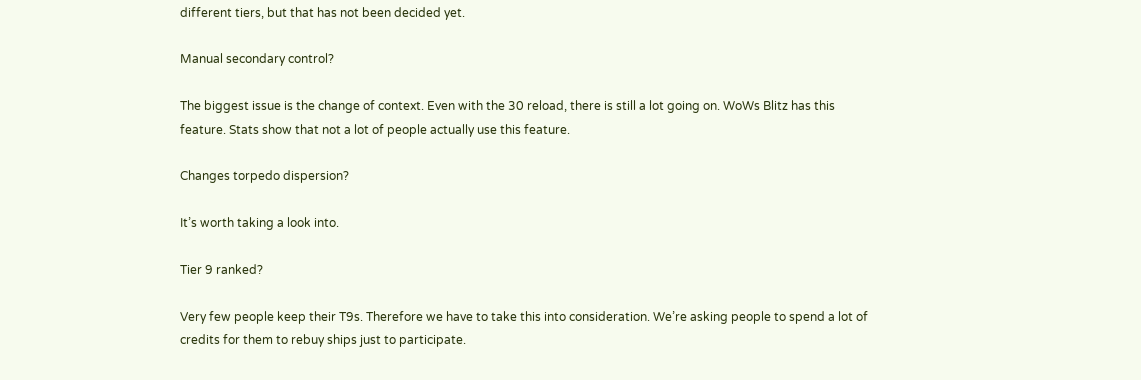different tiers, but that has not been decided yet.

Manual secondary control?

The biggest issue is the change of context. Even with the 30 reload, there is still a lot going on. WoWs Blitz has this feature. Stats show that not a lot of people actually use this feature.

Changes torpedo dispersion?

It’s worth taking a look into.

Tier 9 ranked?

Very few people keep their T9s. Therefore we have to take this into consideration. We’re asking people to spend a lot of credits for them to rebuy ships just to participate.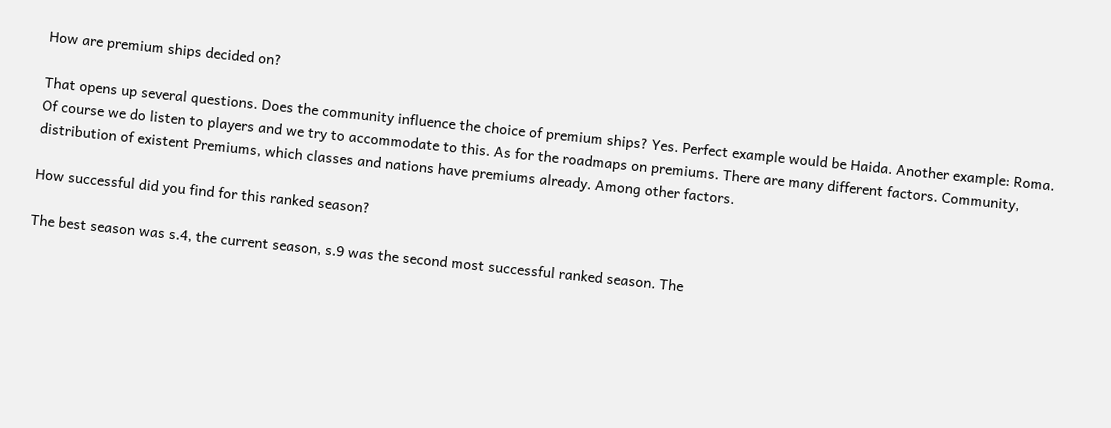How are premium ships decided on?

That opens up several questions. Does the community influence the choice of premium ships? Yes. Perfect example would be Haida. Another example: Roma. Of course we do listen to players and we try to accommodate to this. As for the roadmaps on premiums. There are many different factors. Community, distribution of existent Premiums, which classes and nations have premiums already. Among other factors.

How successful did you find for this ranked season?

The best season was s.4, the current season, s.9 was the second most successful ranked season. The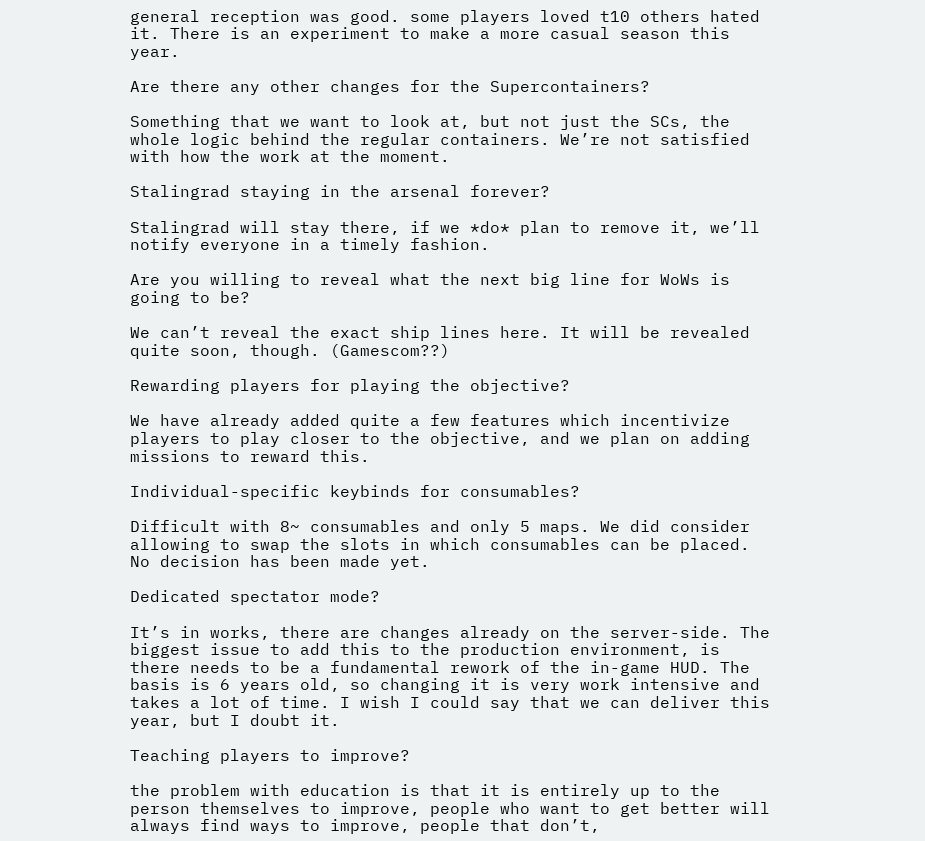general reception was good. some players loved t10 others hated it. There is an experiment to make a more casual season this year.

Are there any other changes for the Supercontainers?

Something that we want to look at, but not just the SCs, the whole logic behind the regular containers. We’re not satisfied with how the work at the moment.

Stalingrad staying in the arsenal forever?

Stalingrad will stay there, if we *do* plan to remove it, we’ll notify everyone in a timely fashion.

Are you willing to reveal what the next big line for WoWs is going to be?

We can’t reveal the exact ship lines here. It will be revealed quite soon, though. (Gamescom??)

Rewarding players for playing the objective?

We have already added quite a few features which incentivize players to play closer to the objective, and we plan on adding missions to reward this.

Individual-specific keybinds for consumables?

Difficult with 8~ consumables and only 5 maps. We did consider allowing to swap the slots in which consumables can be placed. No decision has been made yet.

Dedicated spectator mode?

It’s in works, there are changes already on the server-side. The biggest issue to add this to the production environment, is there needs to be a fundamental rework of the in-game HUD. The basis is 6 years old, so changing it is very work intensive and takes a lot of time. I wish I could say that we can deliver this year, but I doubt it.

Teaching players to improve?

the problem with education is that it is entirely up to the person themselves to improve, people who want to get better will always find ways to improve, people that don’t,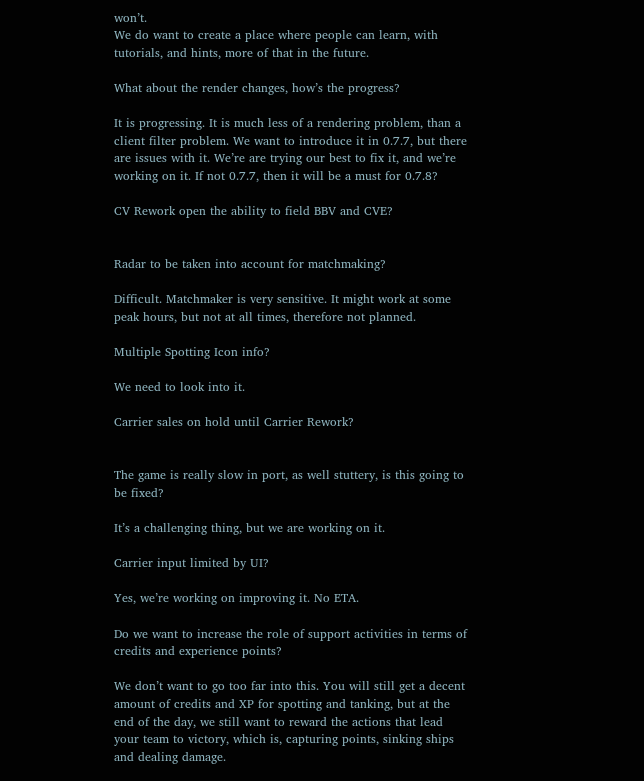won’t.
We do want to create a place where people can learn, with tutorials, and hints, more of that in the future.

What about the render changes, how’s the progress?

It is progressing. It is much less of a rendering problem, than a client filter problem. We want to introduce it in 0.7.7, but there are issues with it. We’re are trying our best to fix it, and we’re working on it. If not 0.7.7, then it will be a must for 0.7.8?

CV Rework open the ability to field BBV and CVE?


Radar to be taken into account for matchmaking?

Difficult. Matchmaker is very sensitive. It might work at some peak hours, but not at all times, therefore not planned.

Multiple Spotting Icon info?

We need to look into it.

Carrier sales on hold until Carrier Rework?


The game is really slow in port, as well stuttery, is this going to be fixed?

It’s a challenging thing, but we are working on it.

Carrier input limited by UI?

Yes, we’re working on improving it. No ETA.

Do we want to increase the role of support activities in terms of credits and experience points?

We don’t want to go too far into this. You will still get a decent amount of credits and XP for spotting and tanking, but at the end of the day, we still want to reward the actions that lead your team to victory, which is, capturing points, sinking ships and dealing damage.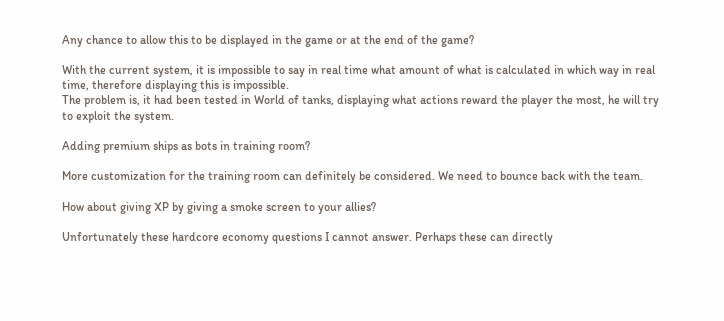Any chance to allow this to be displayed in the game or at the end of the game?

With the current system, it is impossible to say in real time what amount of what is calculated in which way in real time, therefore displaying this is impossible.
The problem is, it had been tested in World of tanks, displaying what actions reward the player the most, he will try to exploit the system.

Adding premium ships as bots in training room?

More customization for the training room can definitely be considered. We need to bounce back with the team.

How about giving XP by giving a smoke screen to your allies?

Unfortunately these hardcore economy questions I cannot answer. Perhaps these can directly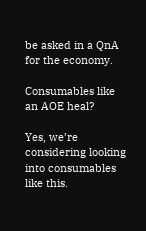be asked in a QnA for the economy.

Consumables like an AOE heal?

Yes, we’re considering looking into consumables like this.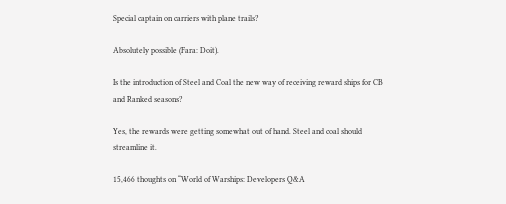Special captain on carriers with plane trails?

Absolutely possible (Fara: Doit).

Is the introduction of Steel and Coal the new way of receiving reward ships for CB and Ranked seasons?

Yes, the rewards were getting somewhat out of hand. Steel and coal should streamline it.

15,466 thoughts on “World of Warships: Developers Q&A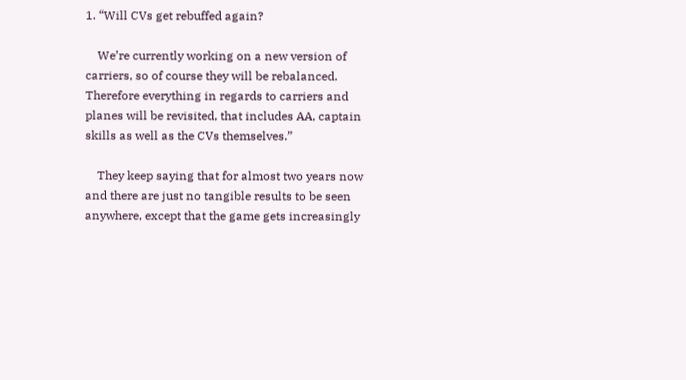1. “Will CVs get rebuffed again?

    We’re currently working on a new version of carriers, so of course they will be rebalanced. Therefore everything in regards to carriers and planes will be revisited, that includes AA, captain skills as well as the CVs themselves.”

    They keep saying that for almost two years now and there are just no tangible results to be seen anywhere, except that the game gets increasingly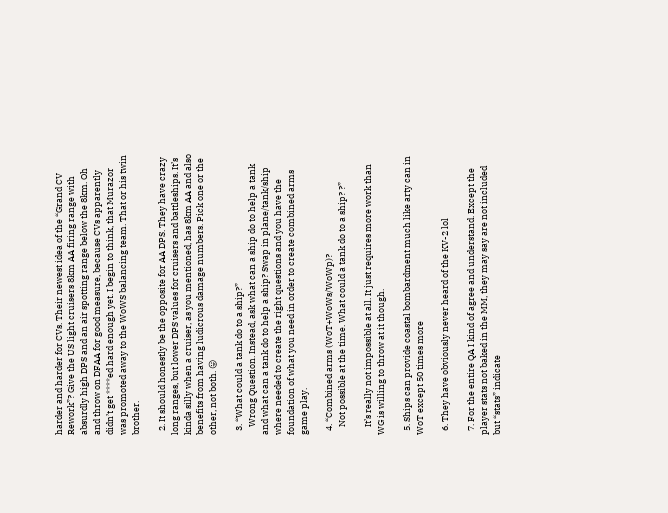harder and harder for CVs. Their newest idea of the “Grand CV Rework”? Give the US light cruisers 8km AA firing range with absurdly high DPS and an air spotting range below the 8km. Oh and throw on DFAA for good measure, because CVs apparently didn’t get ****ed hard enough yet. I begin to think, that Murazor was promoted away to the WoWS balancing team. That or his twin brother.

  2. It should honestly be the opposite for AA DPS. They have crazy long ranges, but lower DPS values for cruisers and battleships. It’s kinda silly when a cruiser, as you mentioned, has 8km AA and also benefits from having ludicrous damage numbers. Pick one or the other, not both. 😛

  3. “What could a tank do to a ship?”
    Wrong Question. Instead, ask what can a ship do to help a tank and what can a tank do to help a ship? Swap in plane/tank/ship where needed to create the right questions and you have the foundation of what you need in order to create combined arms game play.

  4. “Combined arms (WoT+WoWs/WoWp)?
    Not possible at the time. What could a tank do to a ship? ?”

    It’s really not impossible at all. It just requires more work than WG is willing to throw at it though.

  5. Ships can provide coastal bombardment much like arty can in WoT except 50 times more

  6. They have obviously never heard of the KV-2 lol

  7. For the entire QA I kind of agree and understand. Except the player stats not baked in the MM, they may say are not included but “stats” indicate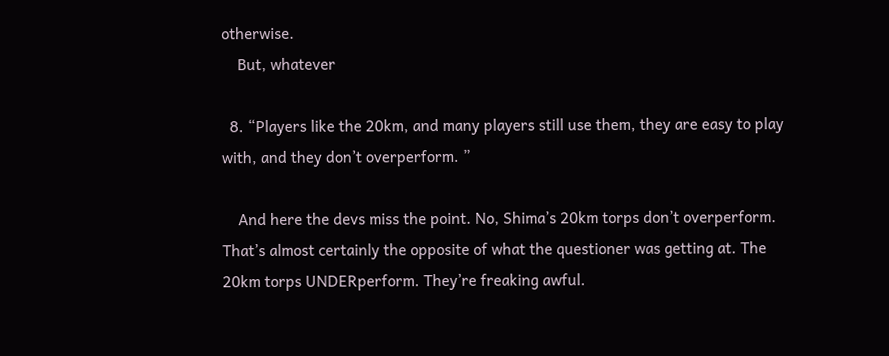otherwise.
    But, whatever

  8. “Players like the 20km, and many players still use them, they are easy to play with, and they don’t overperform. ”

    And here the devs miss the point. No, Shima’s 20km torps don’t overperform. That’s almost certainly the opposite of what the questioner was getting at. The 20km torps UNDERperform. They’re freaking awful.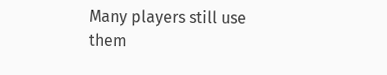Many players still use them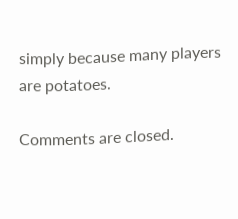simply because many players are potatoes.

Comments are closed.